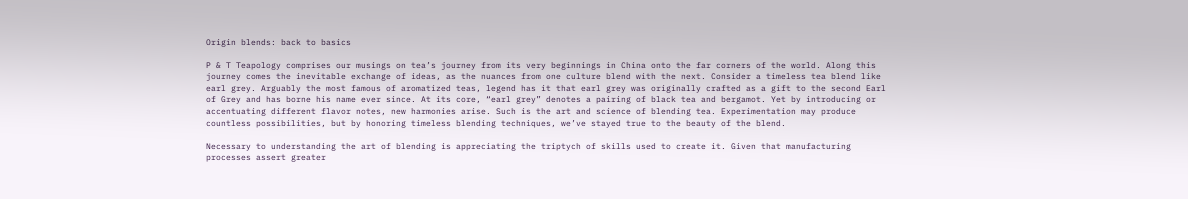Origin blends: back to basics

P & T Teapology comprises our musings on tea’s journey from its very beginnings in China onto the far corners of the world. Along this journey comes the inevitable exchange of ideas, as the nuances from one culture blend with the next. Consider a timeless tea blend like earl grey. Arguably the most famous of aromatized teas, legend has it that earl grey was originally crafted as a gift to the second Earl of Grey and has borne his name ever since. At its core, “earl grey” denotes a pairing of black tea and bergamot. Yet by introducing or accentuating different flavor notes, new harmonies arise. Such is the art and science of blending tea. Experimentation may produce countless possibilities, but by honoring timeless blending techniques, we’ve stayed true to the beauty of the blend.

Necessary to understanding the art of blending is appreciating the triptych of skills used to create it. Given that manufacturing processes assert greater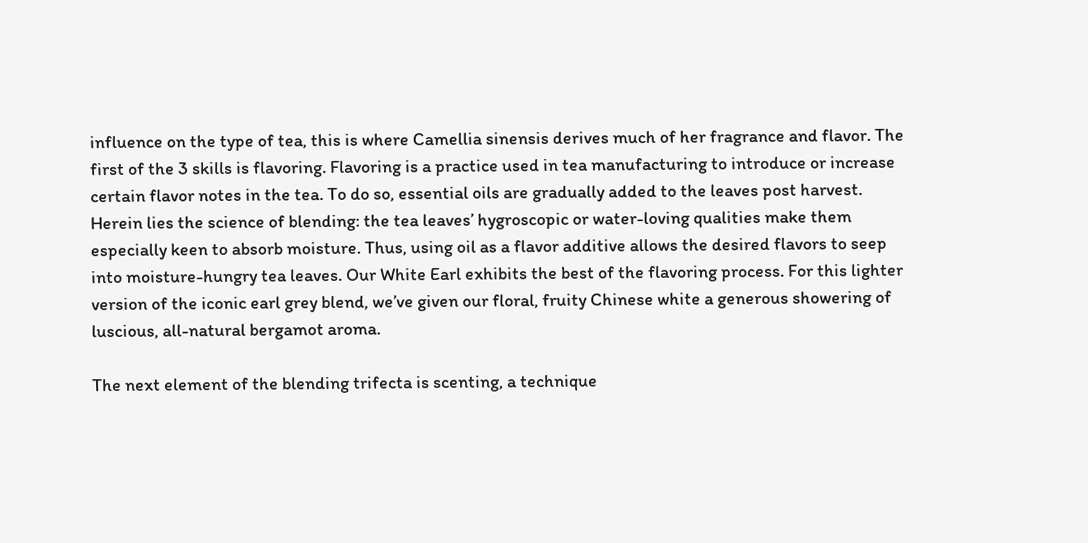influence on the type of tea, this is where Camellia sinensis derives much of her fragrance and flavor. The first of the 3 skills is flavoring. Flavoring is a practice used in tea manufacturing to introduce or increase certain flavor notes in the tea. To do so, essential oils are gradually added to the leaves post harvest. Herein lies the science of blending: the tea leaves’ hygroscopic or water-loving qualities make them especially keen to absorb moisture. Thus, using oil as a flavor additive allows the desired flavors to seep into moisture-hungry tea leaves. Our White Earl exhibits the best of the flavoring process. For this lighter version of the iconic earl grey blend, we’ve given our floral, fruity Chinese white a generous showering of luscious, all-natural bergamot aroma.

The next element of the blending trifecta is scenting, a technique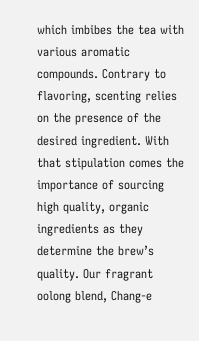which imbibes the tea with various aromatic compounds. Contrary to flavoring, scenting relies on the presence of the desired ingredient. With that stipulation comes the importance of sourcing high quality, organic ingredients as they determine the brew’s quality. Our fragrant oolong blend, Chang-e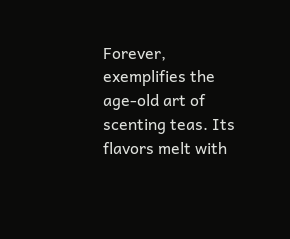Forever, exemplifies the age-old art of scenting teas. Its flavors melt with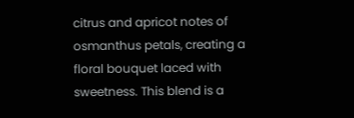citrus and apricot notes of osmanthus petals, creating a floral bouquet laced with sweetness. This blend is a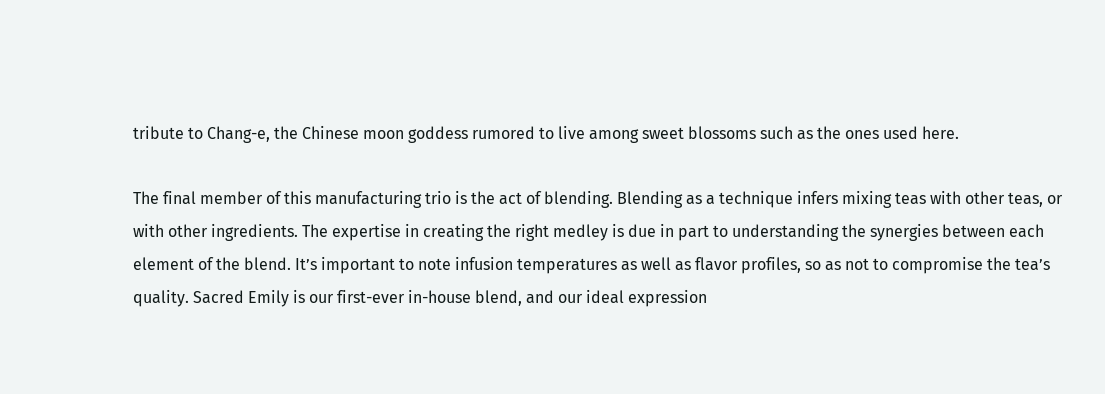tribute to Chang-e, the Chinese moon goddess rumored to live among sweet blossoms such as the ones used here.

The final member of this manufacturing trio is the act of blending. Blending as a technique infers mixing teas with other teas, or with other ingredients. The expertise in creating the right medley is due in part to understanding the synergies between each element of the blend. It’s important to note infusion temperatures as well as flavor profiles, so as not to compromise the tea’s quality. Sacred Emily is our first-ever in-house blend, and our ideal expression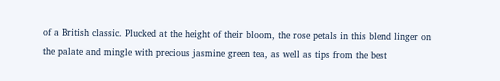of a British classic. Plucked at the height of their bloom, the rose petals in this blend linger on the palate and mingle with precious jasmine green tea, as well as tips from the best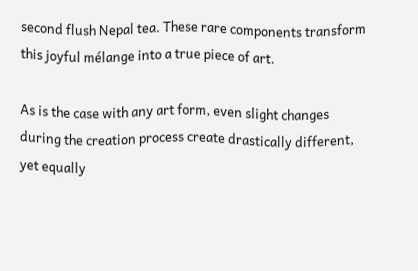second flush Nepal tea. These rare components transform this joyful mélange into a true piece of art.

As is the case with any art form, even slight changes during the creation process create drastically different, yet equally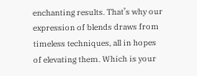enchanting results. That’s why our expression of blends draws from timeless techniques, all in hopes of elevating them. Which is your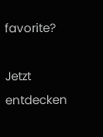favorite?

Jetzt entdecken